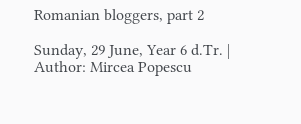Romanian bloggers, part 2

Sunday, 29 June, Year 6 d.Tr. | Author: Mircea Popescu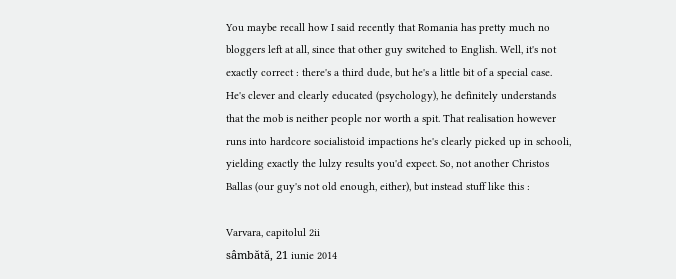You maybe recall how I said recently that Romania has pretty much no bloggers left at all, since that other guy switched to English. Well, it's not exactly correct : there's a third dude, but he's a little bit of a special case. He's clever and clearly educated (psychology), he definitely understands that the mob is neither people nor worth a spit. That realisation however runs into hardcore socialistoid impactions he's clearly picked up in schooli, yielding exactly the lulzy results you'd expect. So, not another Christos Ballas (our guy's not old enough, either), but instead stuff like this :

Varvara, capitolul 2ii
sâmbătă, 21 iunie 2014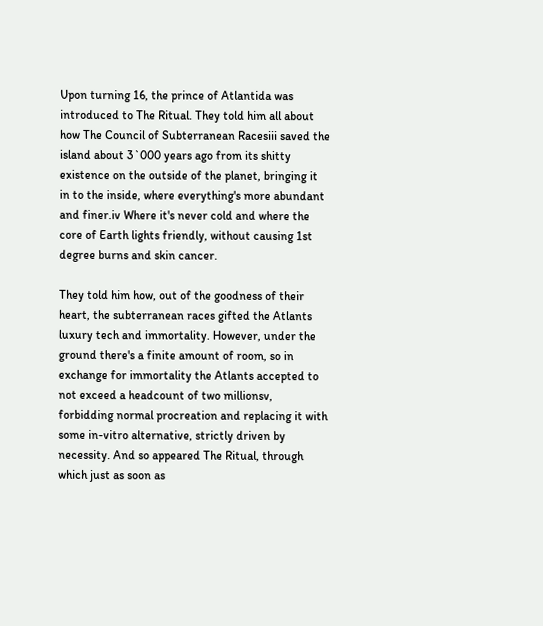Upon turning 16, the prince of Atlantida was introduced to The Ritual. They told him all about how The Council of Subterranean Racesiii saved the island about 3`000 years ago from its shitty existence on the outside of the planet, bringing it in to the inside, where everything's more abundant and finer.iv Where it's never cold and where the core of Earth lights friendly, without causing 1st degree burns and skin cancer.

They told him how, out of the goodness of their heart, the subterranean races gifted the Atlants luxury tech and immortality. However, under the ground there's a finite amount of room, so in exchange for immortality the Atlants accepted to not exceed a headcount of two millionsv, forbidding normal procreation and replacing it with some in-vitro alternative, strictly driven by necessity. And so appeared The Ritual, through which just as soon as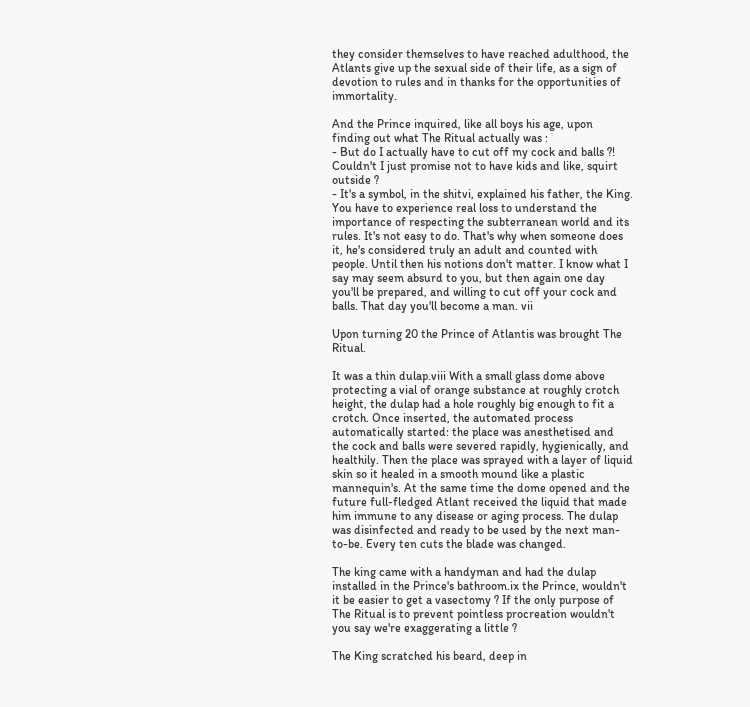they consider themselves to have reached adulthood, the Atlants give up the sexual side of their life, as a sign of devotion to rules and in thanks for the opportunities of immortality.

And the Prince inquired, like all boys his age, upon finding out what The Ritual actually was :
- But do I actually have to cut off my cock and balls ?! Couldn't I just promise not to have kids and like, squirt outside ?
- It's a symbol, in the shitvi, explained his father, the King. You have to experience real loss to understand the importance of respecting the subterranean world and its rules. It's not easy to do. That's why when someone does it, he's considered truly an adult and counted with people. Until then his notions don't matter. I know what I say may seem absurd to you, but then again one day you'll be prepared, and willing to cut off your cock and balls. That day you'll become a man. vii

Upon turning 20 the Prince of Atlantis was brought The Ritual.

It was a thin dulap.viii With a small glass dome above protecting a vial of orange substance at roughly crotch height, the dulap had a hole roughly big enough to fit a crotch. Once inserted, the automated process automatically started: the place was anesthetised and the cock and balls were severed rapidly, hygienically, and healthily. Then the place was sprayed with a layer of liquid skin so it healed in a smooth mound like a plastic mannequin's. At the same time the dome opened and the future full-fledged Atlant received the liquid that made him immune to any disease or aging process. The dulap was disinfected and ready to be used by the next man-to-be. Every ten cuts the blade was changed.

The king came with a handyman and had the dulap installed in the Prince's bathroom.ix the Prince, wouldn't it be easier to get a vasectomy ? If the only purpose of The Ritual is to prevent pointless procreation wouldn't you say we're exaggerating a little ?

The King scratched his beard, deep in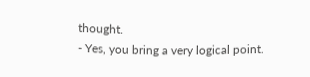thought.
- Yes, you bring a very logical point.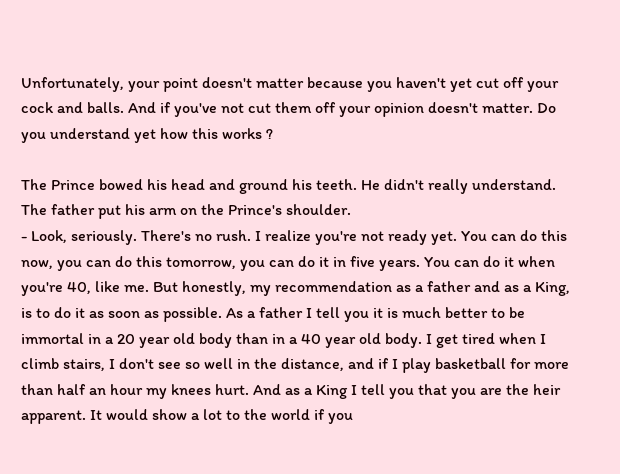Unfortunately, your point doesn't matter because you haven't yet cut off your cock and balls. And if you've not cut them off your opinion doesn't matter. Do you understand yet how this works ?

The Prince bowed his head and ground his teeth. He didn't really understand. The father put his arm on the Prince's shoulder.
- Look, seriously. There's no rush. I realize you're not ready yet. You can do this now, you can do this tomorrow, you can do it in five years. You can do it when you're 40, like me. But honestly, my recommendation as a father and as a King, is to do it as soon as possible. As a father I tell you it is much better to be immortal in a 20 year old body than in a 40 year old body. I get tired when I climb stairs, I don't see so well in the distance, and if I play basketball for more than half an hour my knees hurt. And as a King I tell you that you are the heir apparent. It would show a lot to the world if you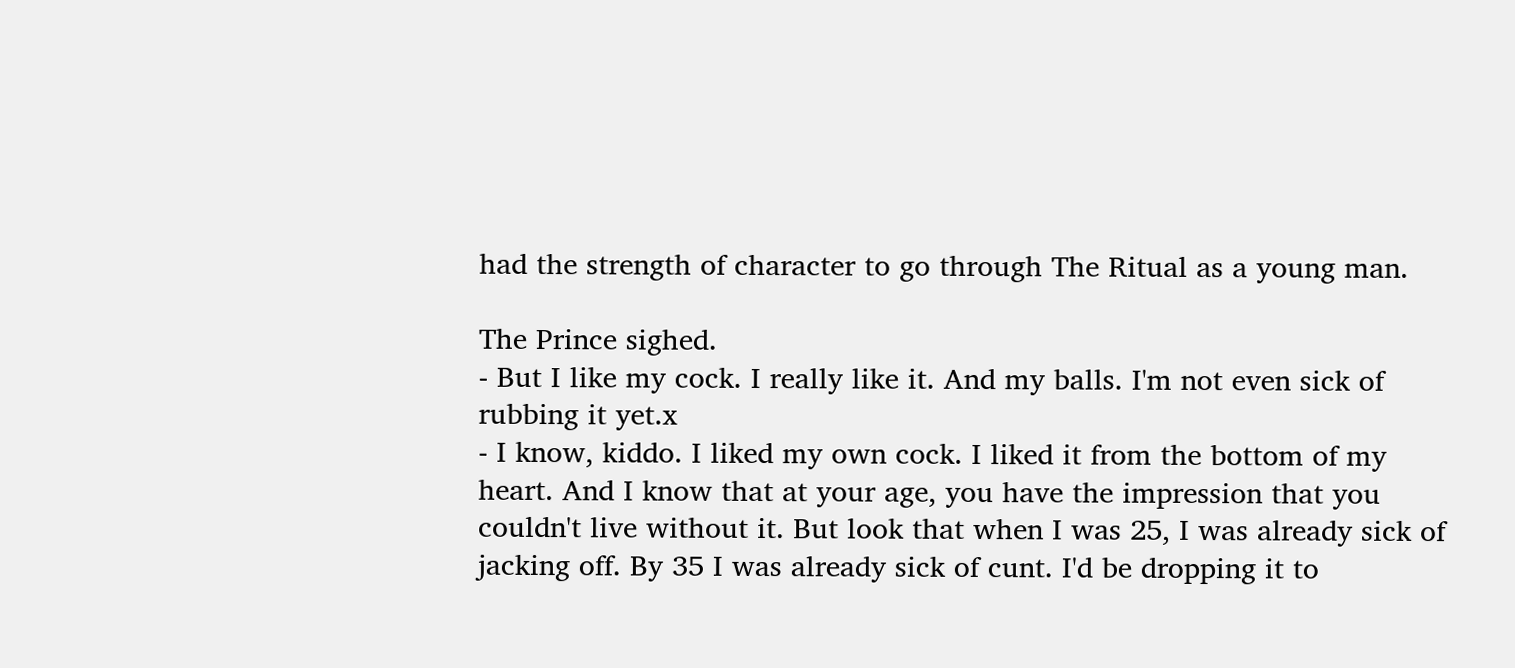had the strength of character to go through The Ritual as a young man.

The Prince sighed.
- But I like my cock. I really like it. And my balls. I'm not even sick of rubbing it yet.x
- I know, kiddo. I liked my own cock. I liked it from the bottom of my heart. And I know that at your age, you have the impression that you couldn't live without it. But look that when I was 25, I was already sick of jacking off. By 35 I was already sick of cunt. I'd be dropping it to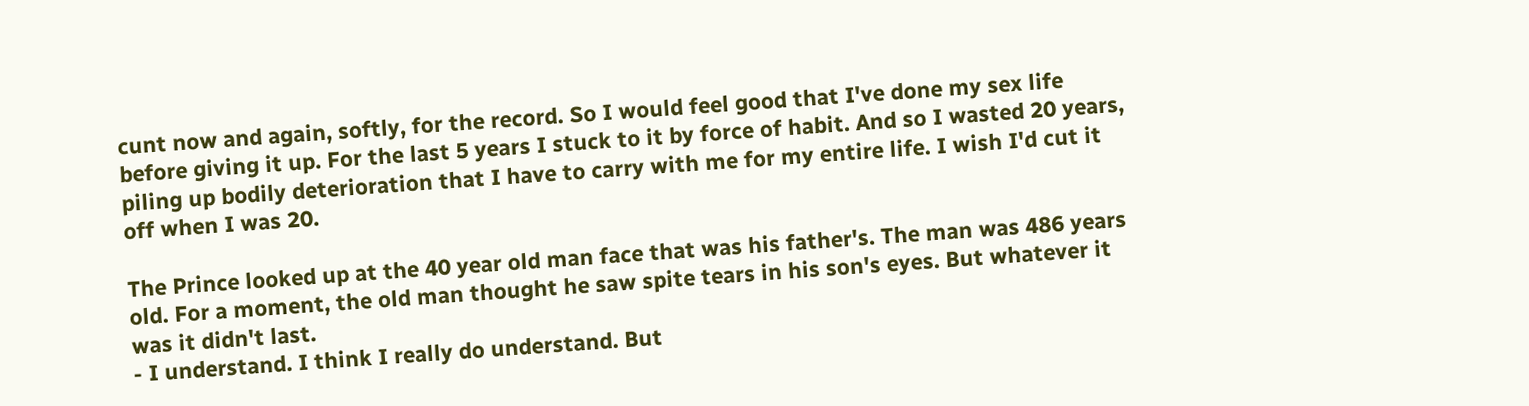cunt now and again, softly, for the record. So I would feel good that I've done my sex life before giving it up. For the last 5 years I stuck to it by force of habit. And so I wasted 20 years, piling up bodily deterioration that I have to carry with me for my entire life. I wish I'd cut it off when I was 20.

The Prince looked up at the 40 year old man face that was his father's. The man was 486 years old. For a moment, the old man thought he saw spite tears in his son's eyes. But whatever it was it didn't last.
- I understand. I think I really do understand. But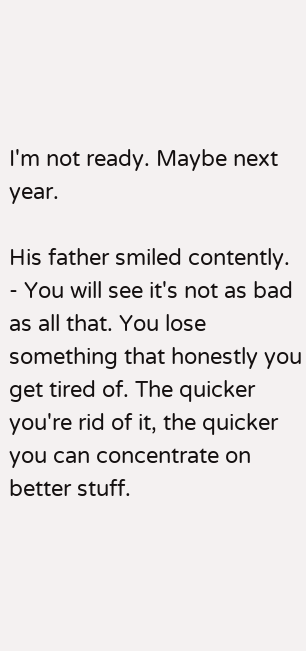I'm not ready. Maybe next year.

His father smiled contently.
- You will see it's not as bad as all that. You lose something that honestly you get tired of. The quicker you're rid of it, the quicker you can concentrate on better stuff.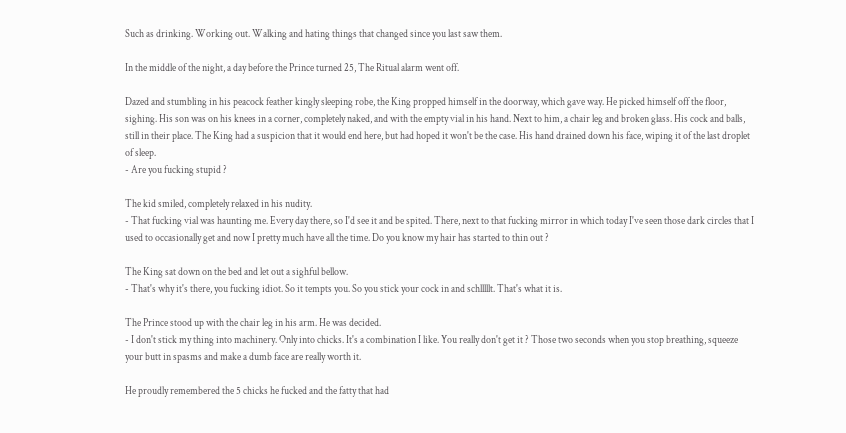Such as drinking. Working out. Walking and hating things that changed since you last saw them.

In the middle of the night, a day before the Prince turned 25, The Ritual alarm went off.

Dazed and stumbling in his peacock feather kingly sleeping robe, the King propped himself in the doorway, which gave way. He picked himself off the floor, sighing. His son was on his knees in a corner, completely naked, and with the empty vial in his hand. Next to him, a chair leg and broken glass. His cock and balls, still in their place. The King had a suspicion that it would end here, but had hoped it won't be the case. His hand drained down his face, wiping it of the last droplet of sleep.
- Are you fucking stupid ?

The kid smiled, completely relaxed in his nudity.
- That fucking vial was haunting me. Every day there, so I'd see it and be spited. There, next to that fucking mirror in which today I've seen those dark circles that I used to occasionally get and now I pretty much have all the time. Do you know my hair has started to thin out ?

The King sat down on the bed and let out a sighful bellow.
- That's why it's there, you fucking idiot. So it tempts you. So you stick your cock in and schlllllt. That's what it is.

The Prince stood up with the chair leg in his arm. He was decided.
- I don't stick my thing into machinery. Only into chicks. It's a combination I like. You really don't get it ? Those two seconds when you stop breathing, squeeze your butt in spasms and make a dumb face are really worth it.

He proudly remembered the 5 chicks he fucked and the fatty that had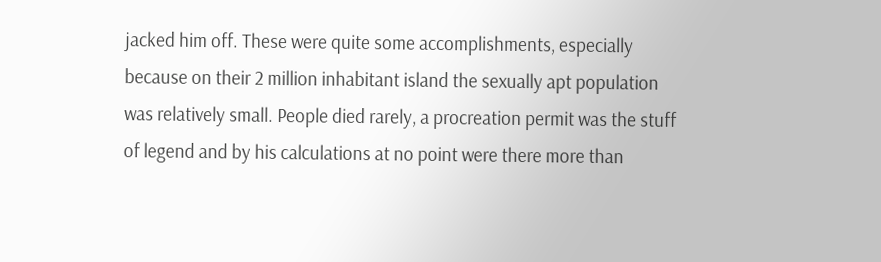jacked him off. These were quite some accomplishments, especially because on their 2 million inhabitant island the sexually apt population was relatively small. People died rarely, a procreation permit was the stuff of legend and by his calculations at no point were there more than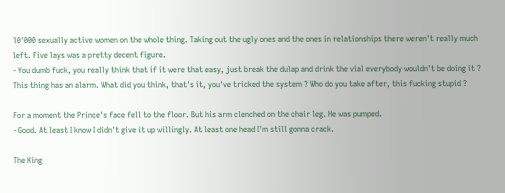10'000 sexually active women on the whole thing. Taking out the ugly ones and the ones in relationships there weren't really much left. Five lays was a pretty decent figure.
- You dumb fuck, you really think that if it were that easy, just break the dulap and drink the vial everybody wouldn't be doing it ? This thing has an alarm. What did you think, that's it, you've tricked the system ? Who do you take after, this fucking stupid ?

For a moment the Prince's face fell to the floor. But his arm clenched on the chair leg. He was pumped.
- Good. At least I know I didn't give it up willingly. At least one head I'm still gonna crack.

The King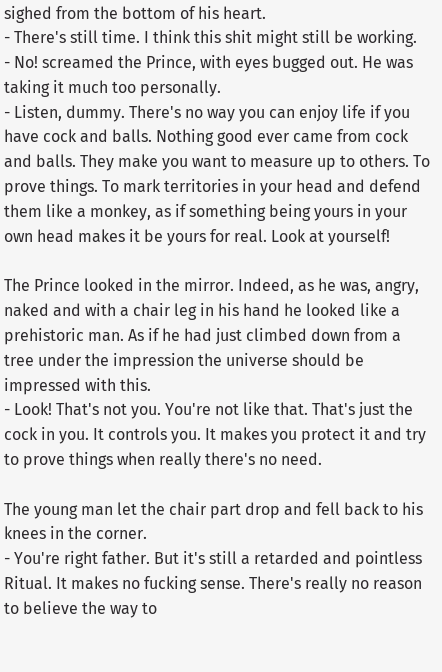sighed from the bottom of his heart.
- There's still time. I think this shit might still be working.
- No! screamed the Prince, with eyes bugged out. He was taking it much too personally.
- Listen, dummy. There's no way you can enjoy life if you have cock and balls. Nothing good ever came from cock and balls. They make you want to measure up to others. To prove things. To mark territories in your head and defend them like a monkey, as if something being yours in your own head makes it be yours for real. Look at yourself!

The Prince looked in the mirror. Indeed, as he was, angry, naked and with a chair leg in his hand he looked like a prehistoric man. As if he had just climbed down from a tree under the impression the universe should be impressed with this.
- Look! That's not you. You're not like that. That's just the cock in you. It controls you. It makes you protect it and try to prove things when really there's no need.

The young man let the chair part drop and fell back to his knees in the corner.
- You're right father. But it's still a retarded and pointless Ritual. It makes no fucking sense. There's really no reason to believe the way to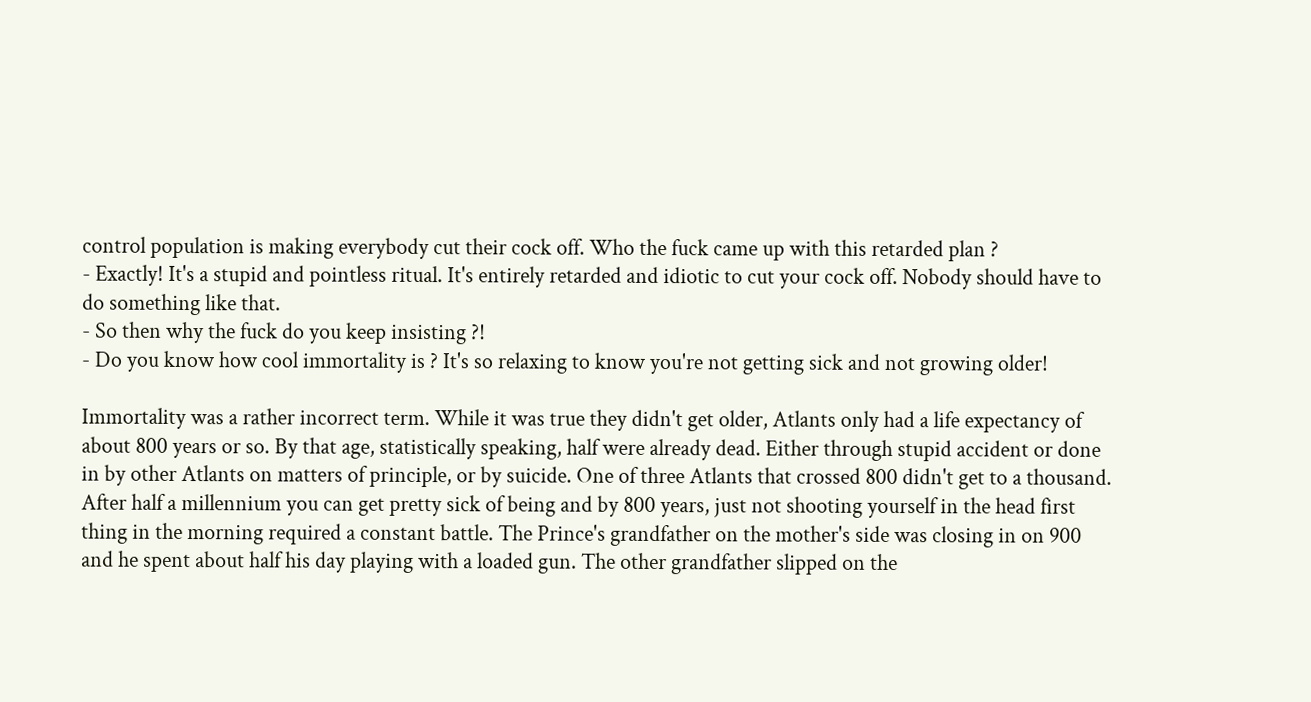control population is making everybody cut their cock off. Who the fuck came up with this retarded plan ?
- Exactly! It's a stupid and pointless ritual. It's entirely retarded and idiotic to cut your cock off. Nobody should have to do something like that.
- So then why the fuck do you keep insisting ?!
- Do you know how cool immortality is ? It's so relaxing to know you're not getting sick and not growing older!

Immortality was a rather incorrect term. While it was true they didn't get older, Atlants only had a life expectancy of about 800 years or so. By that age, statistically speaking, half were already dead. Either through stupid accident or done in by other Atlants on matters of principle, or by suicide. One of three Atlants that crossed 800 didn't get to a thousand. After half a millennium you can get pretty sick of being and by 800 years, just not shooting yourself in the head first thing in the morning required a constant battle. The Prince's grandfather on the mother's side was closing in on 900 and he spent about half his day playing with a loaded gun. The other grandfather slipped on the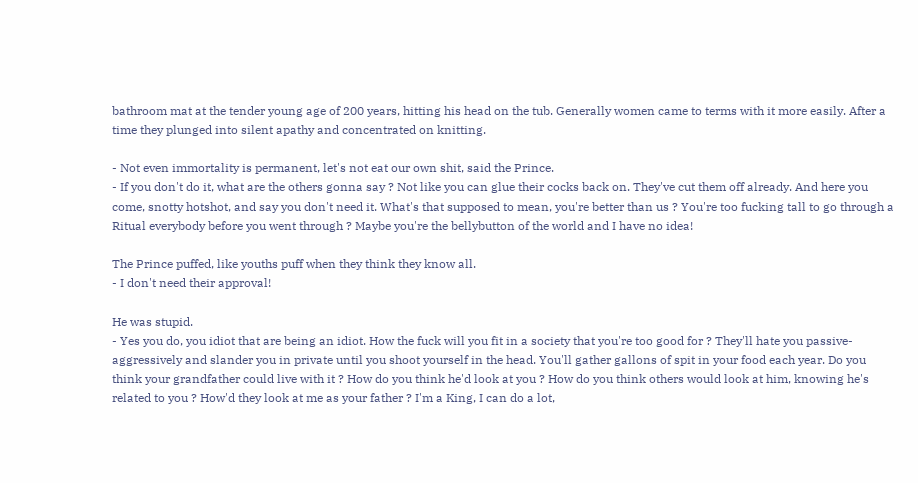bathroom mat at the tender young age of 200 years, hitting his head on the tub. Generally women came to terms with it more easily. After a time they plunged into silent apathy and concentrated on knitting.

- Not even immortality is permanent, let's not eat our own shit, said the Prince.
- If you don't do it, what are the others gonna say ? Not like you can glue their cocks back on. They've cut them off already. And here you come, snotty hotshot, and say you don't need it. What's that supposed to mean, you're better than us ? You're too fucking tall to go through a Ritual everybody before you went through ? Maybe you're the bellybutton of the world and I have no idea!

The Prince puffed, like youths puff when they think they know all.
- I don't need their approval!

He was stupid.
- Yes you do, you idiot that are being an idiot. How the fuck will you fit in a society that you're too good for ? They'll hate you passive-aggressively and slander you in private until you shoot yourself in the head. You'll gather gallons of spit in your food each year. Do you think your grandfather could live with it ? How do you think he'd look at you ? How do you think others would look at him, knowing he's related to you ? How'd they look at me as your father ? I'm a King, I can do a lot,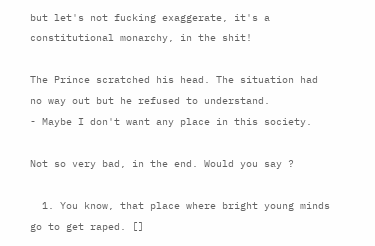but let's not fucking exaggerate, it's a constitutional monarchy, in the shit!

The Prince scratched his head. The situation had no way out but he refused to understand.
- Maybe I don't want any place in this society.

Not so very bad, in the end. Would you say ?

  1. You know, that place where bright young minds go to get raped. []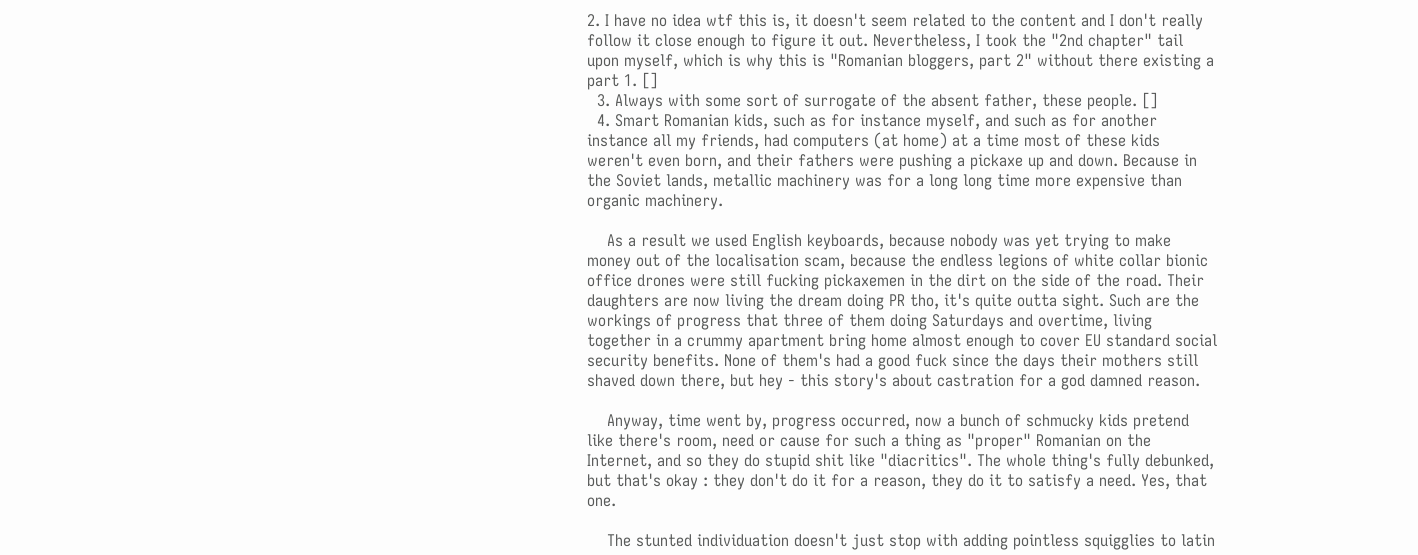2. I have no idea wtf this is, it doesn't seem related to the content and I don't really follow it close enough to figure it out. Nevertheless, I took the "2nd chapter" tail upon myself, which is why this is "Romanian bloggers, part 2" without there existing a part 1. []
  3. Always with some sort of surrogate of the absent father, these people. []
  4. Smart Romanian kids, such as for instance myself, and such as for another instance all my friends, had computers (at home) at a time most of these kids weren't even born, and their fathers were pushing a pickaxe up and down. Because in the Soviet lands, metallic machinery was for a long long time more expensive than organic machinery.

    As a result we used English keyboards, because nobody was yet trying to make money out of the localisation scam, because the endless legions of white collar bionic office drones were still fucking pickaxemen in the dirt on the side of the road. Their daughters are now living the dream doing PR tho, it's quite outta sight. Such are the workings of progress that three of them doing Saturdays and overtime, living together in a crummy apartment bring home almost enough to cover EU standard social security benefits. None of them's had a good fuck since the days their mothers still shaved down there, but hey - this story's about castration for a god damned reason.

    Anyway, time went by, progress occurred, now a bunch of schmucky kids pretend like there's room, need or cause for such a thing as "proper" Romanian on the Internet, and so they do stupid shit like "diacritics". The whole thing's fully debunked, but that's okay : they don't do it for a reason, they do it to satisfy a need. Yes, that one.

    The stunted individuation doesn't just stop with adding pointless squigglies to latin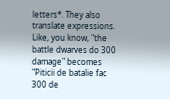letters*. They also translate expressions. Like, you know, "the battle dwarves do 300 damage" becomes "Piticii de batalie fac 300 de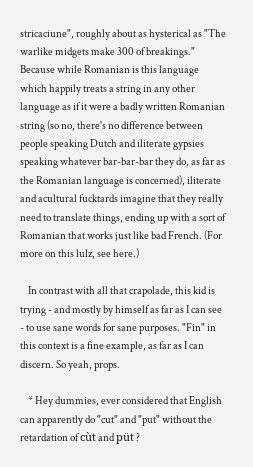stricaciune", roughly about as hysterical as "The warlike midgets make 300 of breakings." Because while Romanian is this language which happily treats a string in any other language as if it were a badly written Romanian string (so no, there's no difference between people speaking Dutch and iliterate gypsies speaking whatever bar-bar-bar they do, as far as the Romanian language is concerned), iliterate and acultural fucktards imagine that they really need to translate things, ending up with a sort of Romanian that works just like bad French. (For more on this lulz, see here.)

    In contrast with all that crapolade, this kid is trying - and mostly by himself as far as I can see - to use sane words for sane purposes. "Fin" in this context is a fine example, as far as I can discern. So yeah, props.

    * Hey dummies, ever considered that English can apparently do "cut" and "put" without the retardation of cùt and püt ?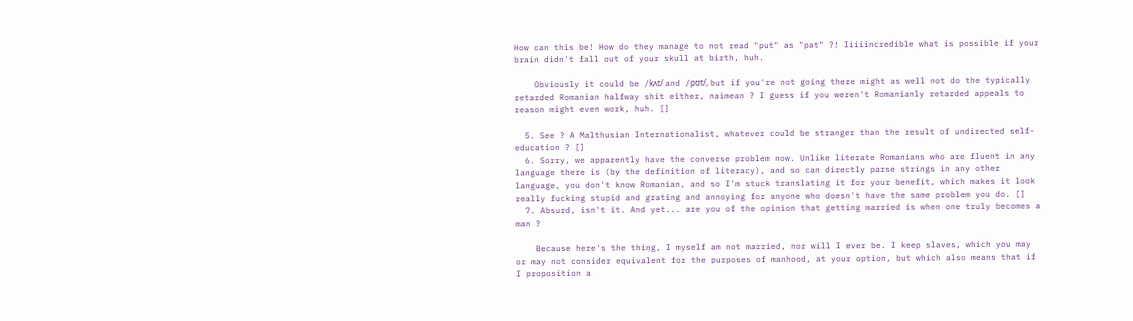How can this be! How do they manage to not read "put" as "pat" ?! Iiiiincredible what is possible if your brain didn't fall out of your skull at birth, huh.

    Obviously it could be /kʌt/ and /pʊt/, but if you're not going there might as well not do the typically retarded Romanian halfway shit either, naimean ? I guess if you weren't Romanianly retarded appeals to reason might even work, huh. []

  5. See ? A Malthusian Internationalist, whatever could be stranger than the result of undirected self-education ? []
  6. Sorry, we apparently have the converse problem now. Unlike literate Romanians who are fluent in any language there is (by the definition of literacy), and so can directly parse strings in any other language, you don't know Romanian, and so I'm stuck translating it for your benefit, which makes it look really fucking stupid and grating and annoying for anyone who doesn't have the same problem you do. []
  7. Absurd, isn't it. And yet... are you of the opinion that getting married is when one truly becomes a man ?

    Because here's the thing, I myself am not married, nor will I ever be. I keep slaves, which you may or may not consider equivalent for the purposes of manhood, at your option, but which also means that if I proposition a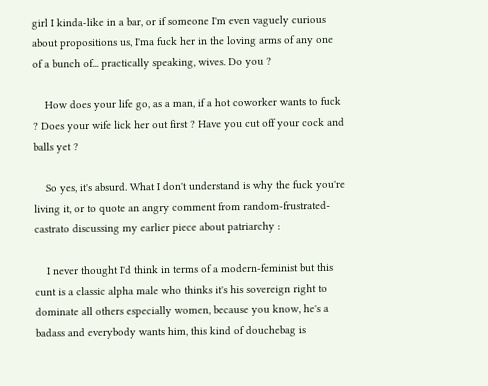girl I kinda-like in a bar, or if someone I'm even vaguely curious about propositions us, I'ma fuck her in the loving arms of any one of a bunch of... practically speaking, wives. Do you ?

    How does your life go, as a man, if a hot coworker wants to fuck ? Does your wife lick her out first ? Have you cut off your cock and balls yet ?

    So yes, it's absurd. What I don't understand is why the fuck you're living it, or to quote an angry comment from random-frustrated-castrato discussing my earlier piece about patriarchy :

    I never thought I'd think in terms of a modern-feminist but this cunt is a classic alpha male who thinks it's his sovereign right to dominate all others especially women, because you know, he's a badass and everybody wants him, this kind of douchebag is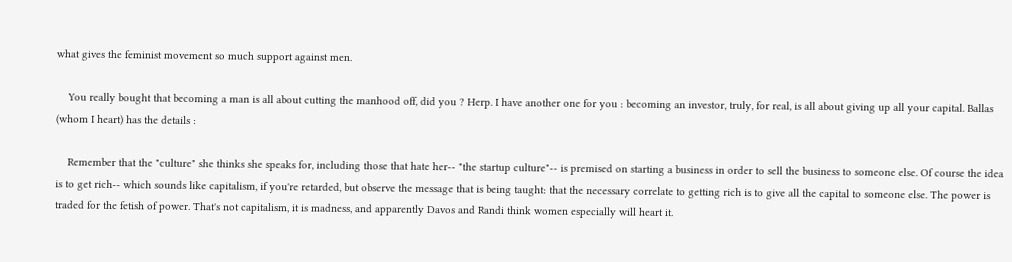what gives the feminist movement so much support against men.

    You really bought that becoming a man is all about cutting the manhood off, did you ? Herp. I have another one for you : becoming an investor, truly, for real, is all about giving up all your capital. Ballas (whom I heart) has the details :

    Remember that the "culture" she thinks she speaks for, including those that hate her-- "the startup culture"-- is premised on starting a business in order to sell the business to someone else. Of course the idea is to get rich-- which sounds like capitalism, if you're retarded, but observe the message that is being taught: that the necessary correlate to getting rich is to give all the capital to someone else. The power is traded for the fetish of power. That's not capitalism, it is madness, and apparently Davos and Randi think women especially will heart it.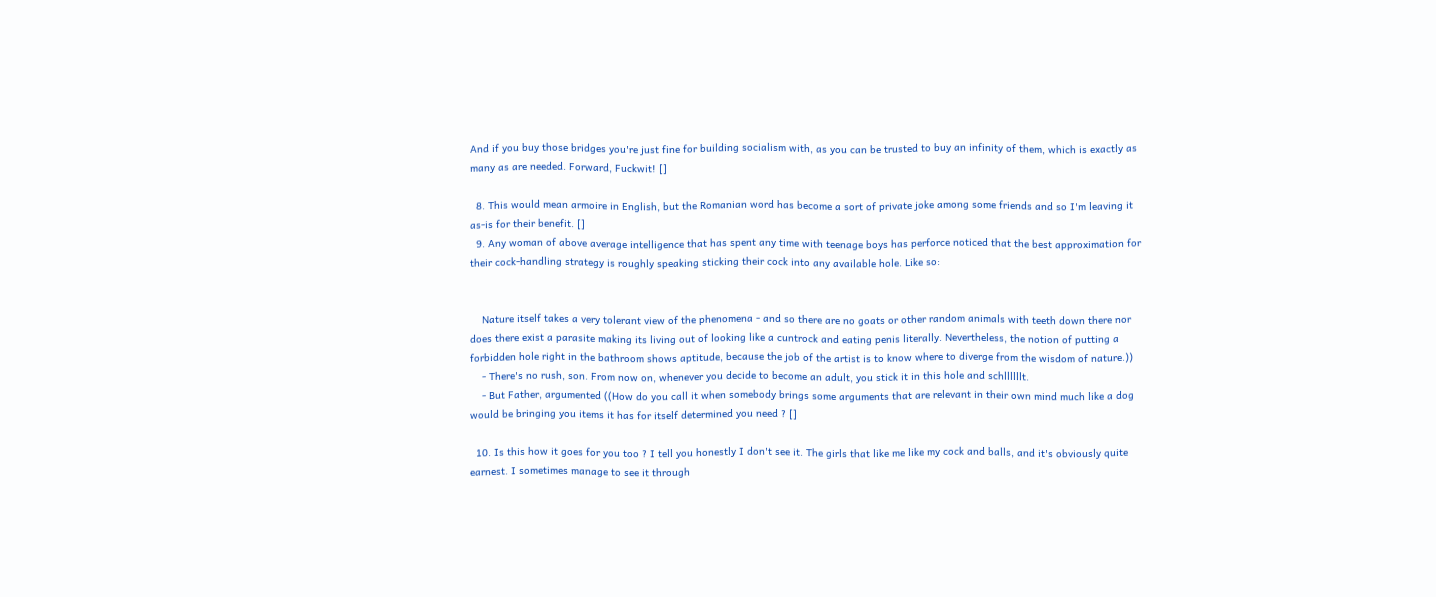And if you buy those bridges you're just fine for building socialism with, as you can be trusted to buy an infinity of them, which is exactly as many as are needed. Forward, Fuckwit! []

  8. This would mean armoire in English, but the Romanian word has become a sort of private joke among some friends and so I'm leaving it as-is for their benefit. []
  9. Any woman of above average intelligence that has spent any time with teenage boys has perforce noticed that the best approximation for their cock-handling strategy is roughly speaking sticking their cock into any available hole. Like so:


    Nature itself takes a very tolerant view of the phenomena - and so there are no goats or other random animals with teeth down there nor does there exist a parasite making its living out of looking like a cuntrock and eating penis literally. Nevertheless, the notion of putting a forbidden hole right in the bathroom shows aptitude, because the job of the artist is to know where to diverge from the wisdom of nature.))
    - There's no rush, son. From now on, whenever you decide to become an adult, you stick it in this hole and schllllllt.
    - But Father, argumented ((How do you call it when somebody brings some arguments that are relevant in their own mind much like a dog would be bringing you items it has for itself determined you need ? []

  10. Is this how it goes for you too ? I tell you honestly I don't see it. The girls that like me like my cock and balls, and it's obviously quite earnest. I sometimes manage to see it through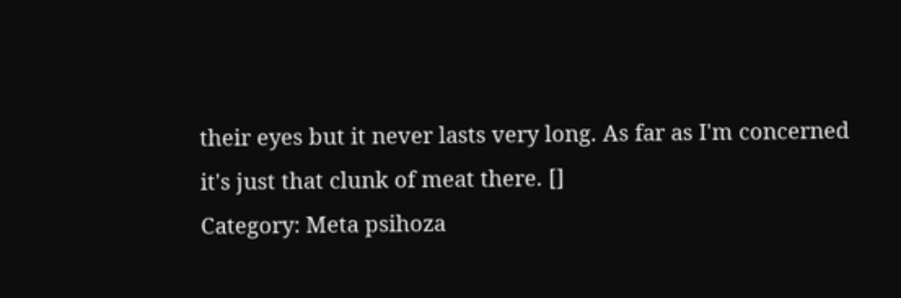their eyes but it never lasts very long. As far as I'm concerned it's just that clunk of meat there. []
Category: Meta psihoza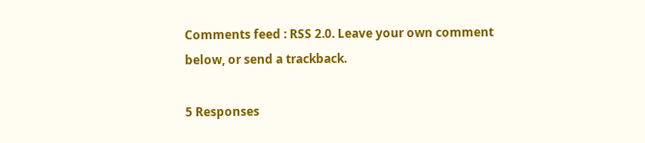Comments feed : RSS 2.0. Leave your own comment below, or send a trackback.

5 Responses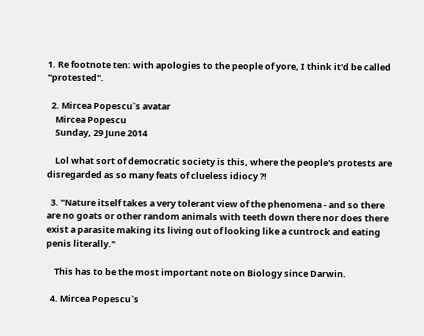1. Re footnote ten: with apologies to the people of yore, I think it'd be called "protested".

  2. Mircea Popescu`s avatar
    Mircea Popescu
    Sunday, 29 June 2014

    Lol what sort of democratic society is this, where the people's protests are disregarded as so many feats of clueless idiocy ?!

  3. "Nature itself takes a very tolerant view of the phenomena - and so there are no goats or other random animals with teeth down there nor does there exist a parasite making its living out of looking like a cuntrock and eating penis literally."

    This has to be the most important note on Biology since Darwin.

  4. Mircea Popescu`s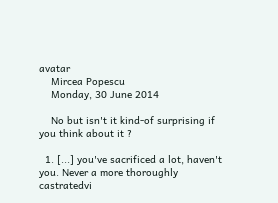avatar
    Mircea Popescu
    Monday, 30 June 2014

    No but isn't it kind-of surprising if you think about it ?

  1. [...] you've sacrificed a lot, haven't you. Never a more thoroughly castratedvi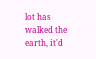lot has walked the earth, it'd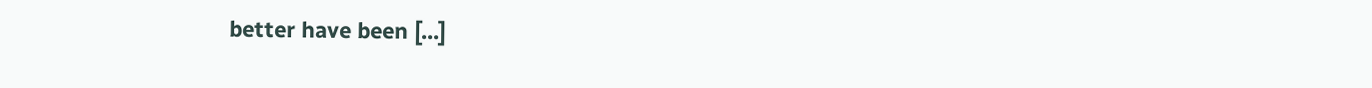better have been [...]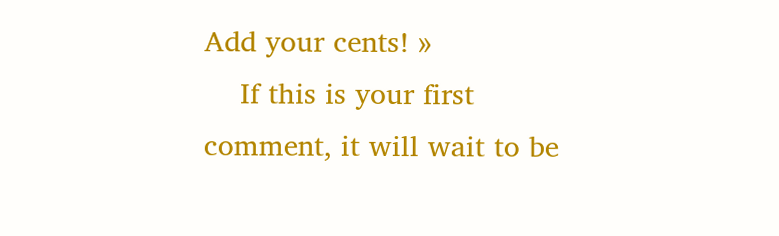Add your cents! »
    If this is your first comment, it will wait to be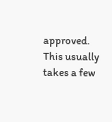approved. This usually takes a few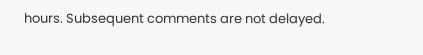hours. Subsequent comments are not delayed.